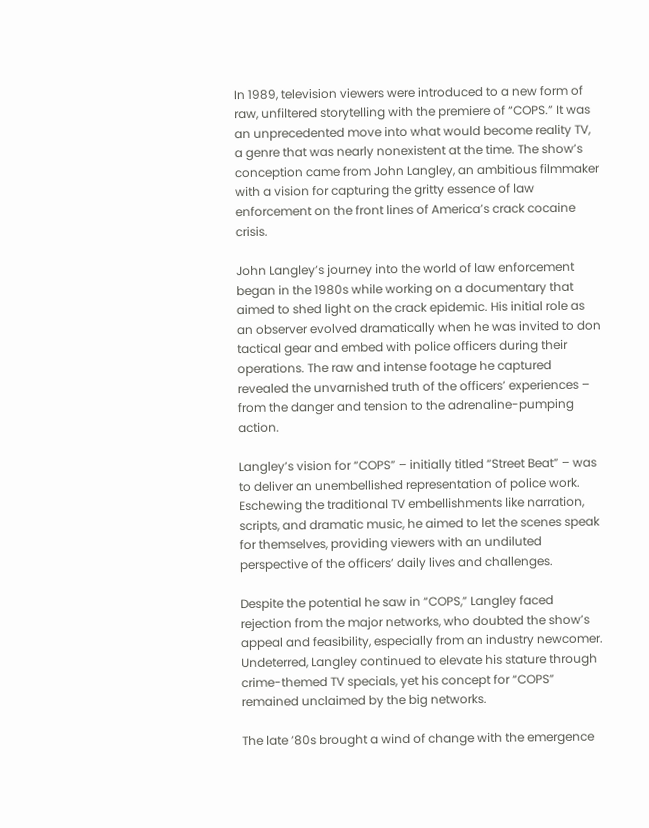In 1989, television viewers were introduced to a new form of raw, unfiltered storytelling with the premiere of “COPS.” It was an unprecedented move into what would become reality TV, a genre that was nearly nonexistent at the time. The show’s conception came from John Langley, an ambitious filmmaker with a vision for capturing the gritty essence of law enforcement on the front lines of America’s crack cocaine crisis.

John Langley’s journey into the world of law enforcement began in the 1980s while working on a documentary that aimed to shed light on the crack epidemic. His initial role as an observer evolved dramatically when he was invited to don tactical gear and embed with police officers during their operations. The raw and intense footage he captured revealed the unvarnished truth of the officers’ experiences – from the danger and tension to the adrenaline-pumping action.

Langley’s vision for “COPS” – initially titled “Street Beat” – was to deliver an unembellished representation of police work. Eschewing the traditional TV embellishments like narration, scripts, and dramatic music, he aimed to let the scenes speak for themselves, providing viewers with an undiluted perspective of the officers’ daily lives and challenges.

Despite the potential he saw in “COPS,” Langley faced rejection from the major networks, who doubted the show’s appeal and feasibility, especially from an industry newcomer. Undeterred, Langley continued to elevate his stature through crime-themed TV specials, yet his concept for “COPS” remained unclaimed by the big networks.

The late ’80s brought a wind of change with the emergence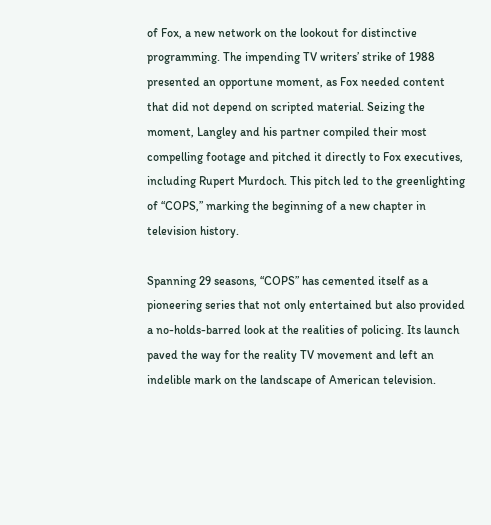of Fox, a new network on the lookout for distinctive programming. The impending TV writers’ strike of 1988 presented an opportune moment, as Fox needed content that did not depend on scripted material. Seizing the moment, Langley and his partner compiled their most compelling footage and pitched it directly to Fox executives, including Rupert Murdoch. This pitch led to the greenlighting of “COPS,” marking the beginning of a new chapter in television history.

Spanning 29 seasons, “COPS” has cemented itself as a pioneering series that not only entertained but also provided a no-holds-barred look at the realities of policing. Its launch paved the way for the reality TV movement and left an indelible mark on the landscape of American television.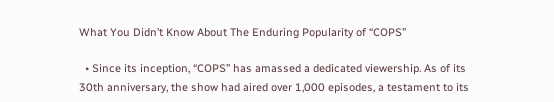What You Didn’t Know About The Enduring Popularity of “COPS”

  • Since its inception, “COPS” has amassed a dedicated viewership. As of its 30th anniversary, the show had aired over 1,000 episodes, a testament to its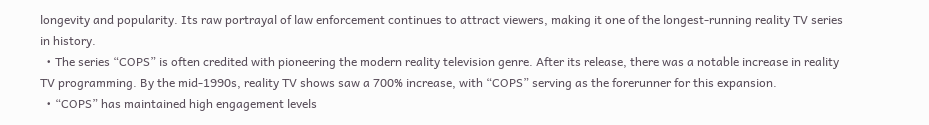longevity and popularity. Its raw portrayal of law enforcement continues to attract viewers, making it one of the longest-running reality TV series in history.
  • The series “COPS” is often credited with pioneering the modern reality television genre. After its release, there was a notable increase in reality TV programming. By the mid-1990s, reality TV shows saw a 700% increase, with “COPS” serving as the forerunner for this expansion.
  • “COPS” has maintained high engagement levels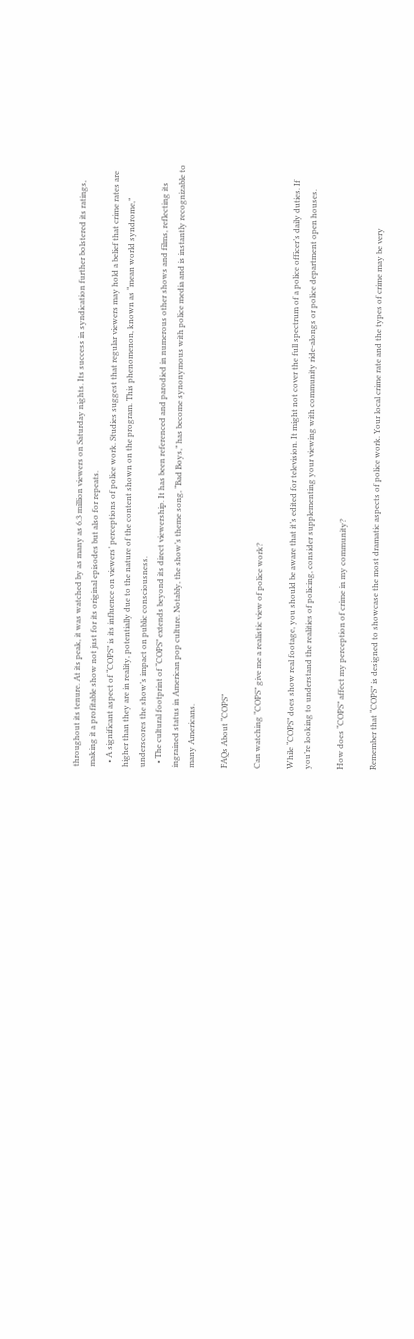throughout its tenure. At its peak, it was watched by as many as 6.3 million viewers on Saturday nights. Its success in syndication further bolstered its ratings, making it a profitable show not just for its original episodes but also for repeats.
  • A significant aspect of “COPS” is its influence on viewers’ perceptions of police work. Studies suggest that regular viewers may hold a belief that crime rates are higher than they are in reality, potentially due to the nature of the content shown on the program. This phenomenon, known as “mean world syndrome,” underscores the show’s impact on public consciousness.
  • The cultural footprint of “COPS” extends beyond its direct viewership. It has been referenced and parodied in numerous other shows and films, reflecting its ingrained status in American pop culture. Notably, the show’s theme song, “Bad Boys,” has become synonymous with police media and is instantly recognizable to many Americans.

FAQs About “COPS”

Can watching “COPS” give me a realistic view of police work?

While “COPS” does show real footage, you should be aware that it’s edited for television. It might not cover the full spectrum of a police officer’s daily duties. If you’re looking to understand the realities of policing, consider supplementing your viewing with community ride-alongs or police department open houses.

How does “COPS” affect my perception of crime in my community?

Remember that “COPS” is designed to showcase the most dramatic aspects of police work. Your local crime rate and the types of crime may be very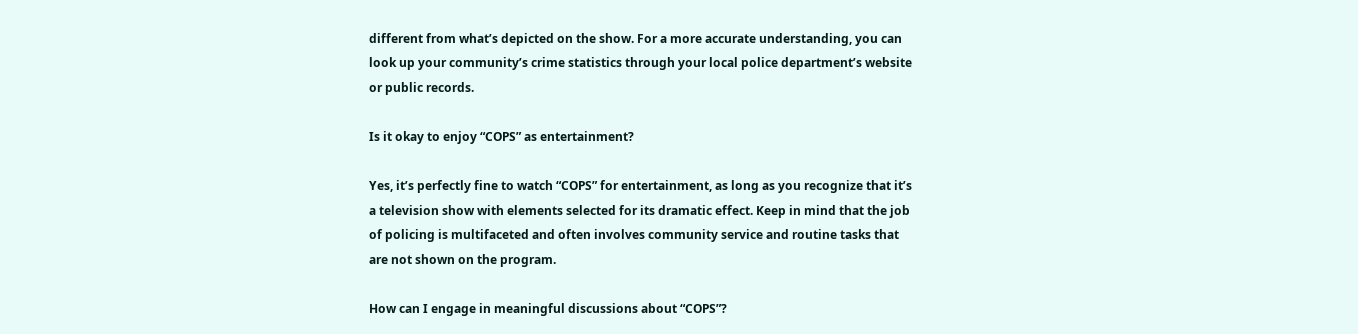different from what’s depicted on the show. For a more accurate understanding, you can look up your community’s crime statistics through your local police department’s website or public records.

Is it okay to enjoy “COPS” as entertainment?

Yes, it’s perfectly fine to watch “COPS” for entertainment, as long as you recognize that it’s a television show with elements selected for its dramatic effect. Keep in mind that the job of policing is multifaceted and often involves community service and routine tasks that are not shown on the program.

How can I engage in meaningful discussions about “COPS”?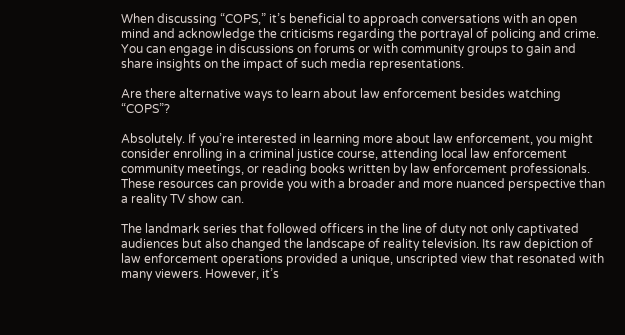When discussing “COPS,” it’s beneficial to approach conversations with an open mind and acknowledge the criticisms regarding the portrayal of policing and crime. You can engage in discussions on forums or with community groups to gain and share insights on the impact of such media representations.

Are there alternative ways to learn about law enforcement besides watching “COPS”?

Absolutely. If you’re interested in learning more about law enforcement, you might consider enrolling in a criminal justice course, attending local law enforcement community meetings, or reading books written by law enforcement professionals. These resources can provide you with a broader and more nuanced perspective than a reality TV show can.

The landmark series that followed officers in the line of duty not only captivated audiences but also changed the landscape of reality television. Its raw depiction of law enforcement operations provided a unique, unscripted view that resonated with many viewers. However, it’s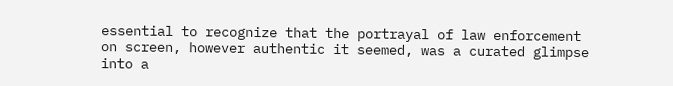essential to recognize that the portrayal of law enforcement on screen, however authentic it seemed, was a curated glimpse into a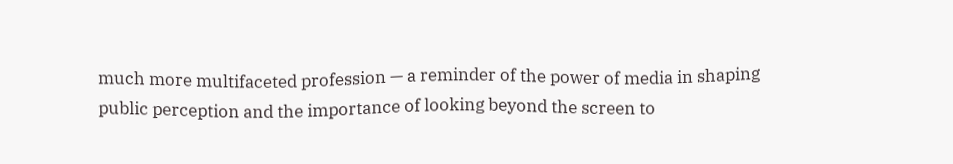much more multifaceted profession — a reminder of the power of media in shaping public perception and the importance of looking beyond the screen to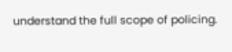understand the full scope of policing.